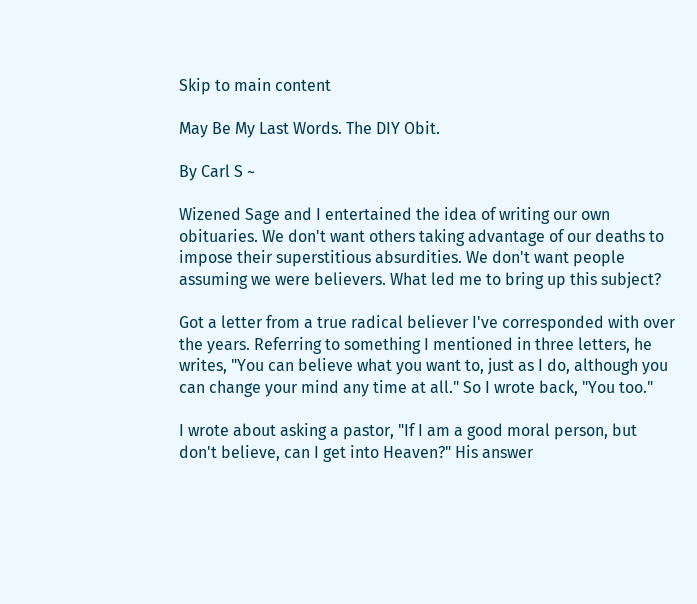Skip to main content

May Be My Last Words. The DIY Obit.

By Carl S ~

Wizened Sage and I entertained the idea of writing our own obituaries. We don't want others taking advantage of our deaths to impose their superstitious absurdities. We don't want people assuming we were believers. What led me to bring up this subject?

Got a letter from a true radical believer I've corresponded with over the years. Referring to something I mentioned in three letters, he writes, "You can believe what you want to, just as I do, although you can change your mind any time at all." So I wrote back, "You too."

I wrote about asking a pastor, "If I am a good moral person, but don't believe, can I get into Heaven?" His answer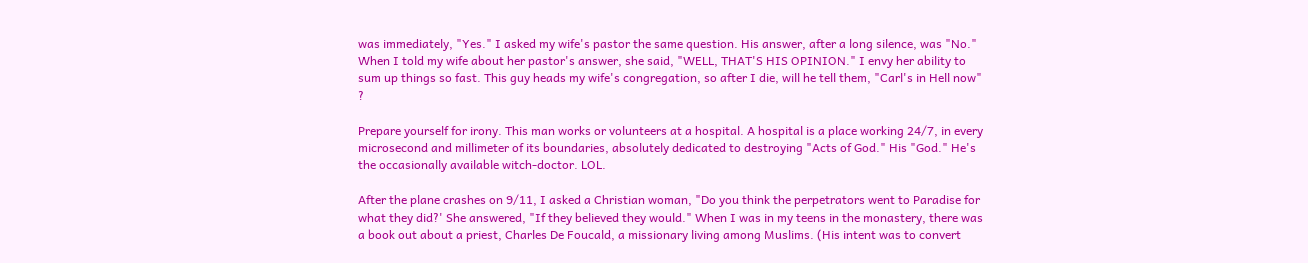was immediately, "Yes." I asked my wife's pastor the same question. His answer, after a long silence, was "No." When I told my wife about her pastor's answer, she said, "WELL, THAT'S HIS OPINION." I envy her ability to sum up things so fast. This guy heads my wife's congregation, so after I die, will he tell them, "Carl's in Hell now" ?

Prepare yourself for irony. This man works or volunteers at a hospital. A hospital is a place working 24/7, in every microsecond and millimeter of its boundaries, absolutely dedicated to destroying "Acts of God." His "God." He's the occasionally available witch-doctor. LOL.

After the plane crashes on 9/11, I asked a Christian woman, "Do you think the perpetrators went to Paradise for what they did?' She answered, "If they believed they would." When I was in my teens in the monastery, there was a book out about a priest, Charles De Foucald, a missionary living among Muslims. (His intent was to convert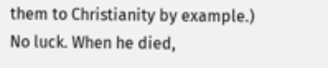them to Christianity by example.) No luck. When he died,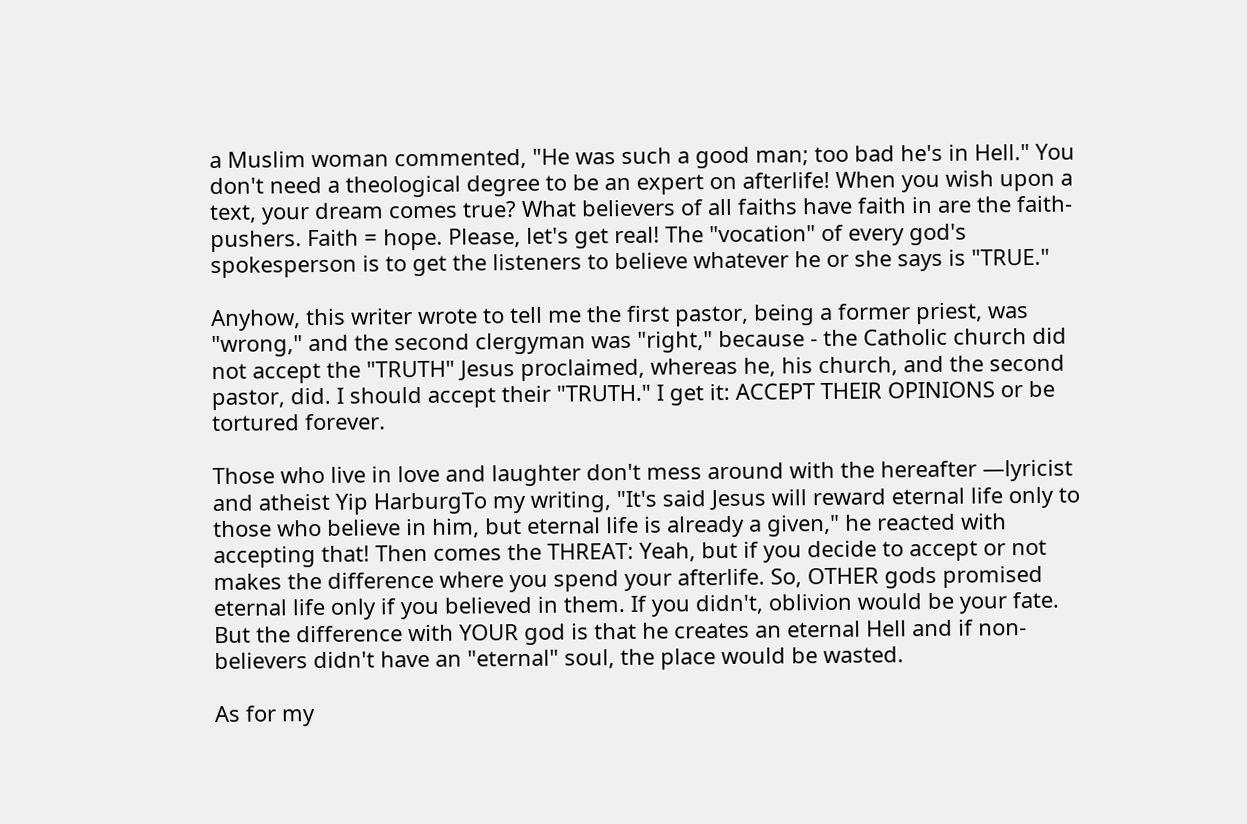a Muslim woman commented, "He was such a good man; too bad he's in Hell." You don't need a theological degree to be an expert on afterlife! When you wish upon a text, your dream comes true? What believers of all faiths have faith in are the faith-pushers. Faith = hope. Please, let's get real! The "vocation" of every god's spokesperson is to get the listeners to believe whatever he or she says is "TRUE."

Anyhow, this writer wrote to tell me the first pastor, being a former priest, was "wrong," and the second clergyman was "right," because - the Catholic church did not accept the "TRUTH" Jesus proclaimed, whereas he, his church, and the second pastor, did. I should accept their "TRUTH." I get it: ACCEPT THEIR OPINIONS or be tortured forever.

Those who live in love and laughter don't mess around with the hereafter —lyricist and atheist Yip HarburgTo my writing, "It's said Jesus will reward eternal life only to those who believe in him, but eternal life is already a given," he reacted with accepting that! Then comes the THREAT: Yeah, but if you decide to accept or not makes the difference where you spend your afterlife. So, OTHER gods promised eternal life only if you believed in them. If you didn't, oblivion would be your fate. But the difference with YOUR god is that he creates an eternal Hell and if non-believers didn't have an "eternal" soul, the place would be wasted.

As for my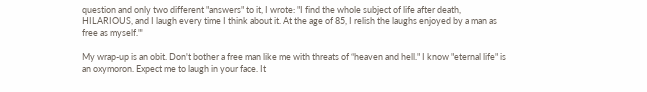question and only two different "answers" to it, I wrote: "I find the whole subject of life after death, HILARIOUS, and I laugh every time I think about it. At the age of 85, I relish the laughs enjoyed by a man as free as myself."'

My wrap-up is an obit. Don't bother a free man like me with threats of “heaven and hell." I know "eternal life" is an oxymoron. Expect me to laugh in your face. It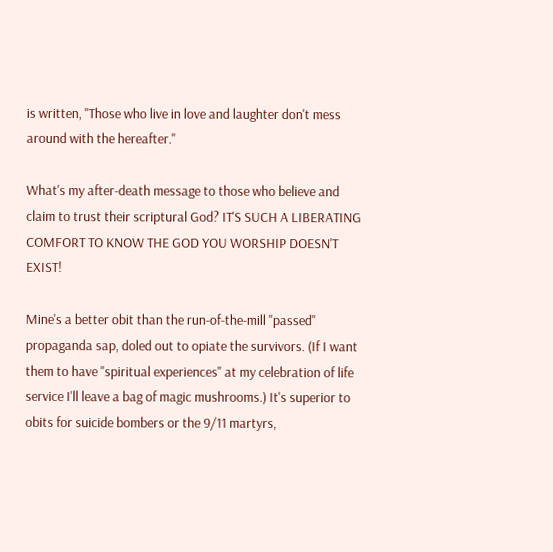is written, "Those who live in love and laughter don't mess around with the hereafter."

What's my after-death message to those who believe and claim to trust their scriptural God? IT'S SUCH A LIBERATING COMFORT TO KNOW THE GOD YOU WORSHIP DOESN'T EXIST!

Mine's a better obit than the run-of-the-mill "passed" propaganda sap, doled out to opiate the survivors. (If I want them to have "spiritual experiences" at my celebration of life service I'll leave a bag of magic mushrooms.) It's superior to obits for suicide bombers or the 9/11 martyrs,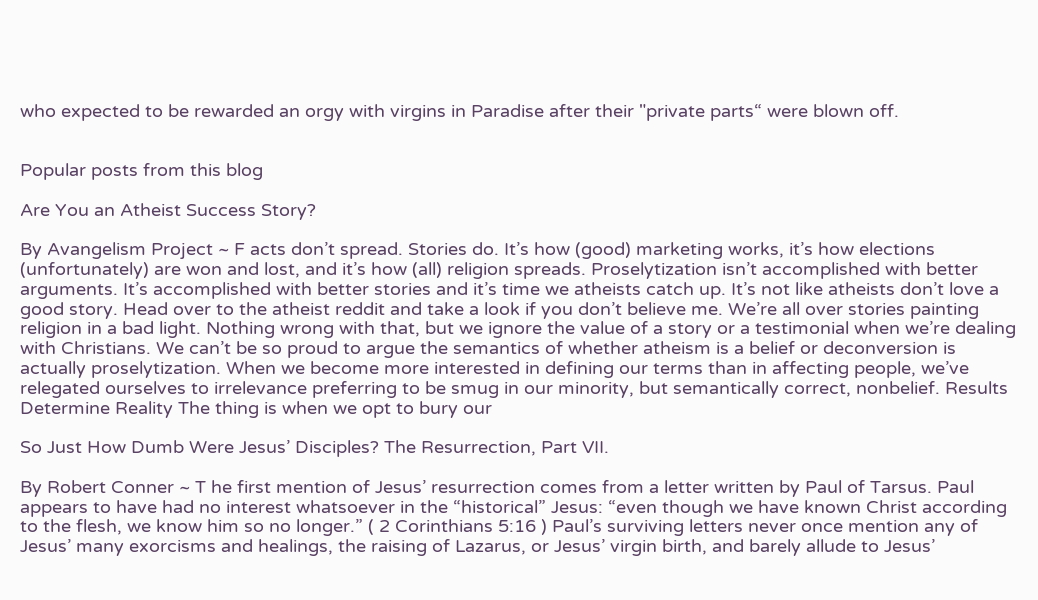who expected to be rewarded an orgy with virgins in Paradise after their "private parts“ were blown off.


Popular posts from this blog

Are You an Atheist Success Story?

By Avangelism Project ~ F acts don’t spread. Stories do. It’s how (good) marketing works, it’s how elections (unfortunately) are won and lost, and it’s how (all) religion spreads. Proselytization isn’t accomplished with better arguments. It’s accomplished with better stories and it’s time we atheists catch up. It’s not like atheists don’t love a good story. Head over to the atheist reddit and take a look if you don’t believe me. We’re all over stories painting religion in a bad light. Nothing wrong with that, but we ignore the value of a story or a testimonial when we’re dealing with Christians. We can’t be so proud to argue the semantics of whether atheism is a belief or deconversion is actually proselytization. When we become more interested in defining our terms than in affecting people, we’ve relegated ourselves to irrelevance preferring to be smug in our minority, but semantically correct, nonbelief. Results Determine Reality The thing is when we opt to bury our

So Just How Dumb Were Jesus’ Disciples? The Resurrection, Part VII.

By Robert Conner ~ T he first mention of Jesus’ resurrection comes from a letter written by Paul of Tarsus. Paul appears to have had no interest whatsoever in the “historical” Jesus: “even though we have known Christ according to the flesh, we know him so no longer.” ( 2 Corinthians 5:16 ) Paul’s surviving letters never once mention any of Jesus’ many exorcisms and healings, the raising of Lazarus, or Jesus’ virgin birth, and barely allude to Jesus’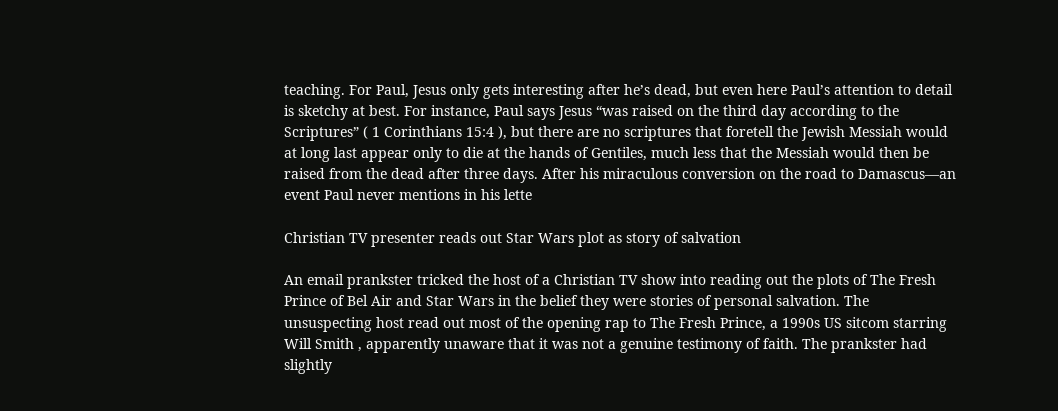teaching. For Paul, Jesus only gets interesting after he’s dead, but even here Paul’s attention to detail is sketchy at best. For instance, Paul says Jesus “was raised on the third day according to the Scriptures” ( 1 Corinthians 15:4 ), but there are no scriptures that foretell the Jewish Messiah would at long last appear only to die at the hands of Gentiles, much less that the Messiah would then be raised from the dead after three days. After his miraculous conversion on the road to Damascus—an event Paul never mentions in his lette

Christian TV presenter reads out Star Wars plot as story of salvation

An email prankster tricked the host of a Christian TV show into reading out the plots of The Fresh Prince of Bel Air and Star Wars in the belief they were stories of personal salvation. The unsuspecting host read out most of the opening rap to The Fresh Prince, a 1990s US sitcom starring Will Smith , apparently unaware that it was not a genuine testimony of faith. The prankster had slightly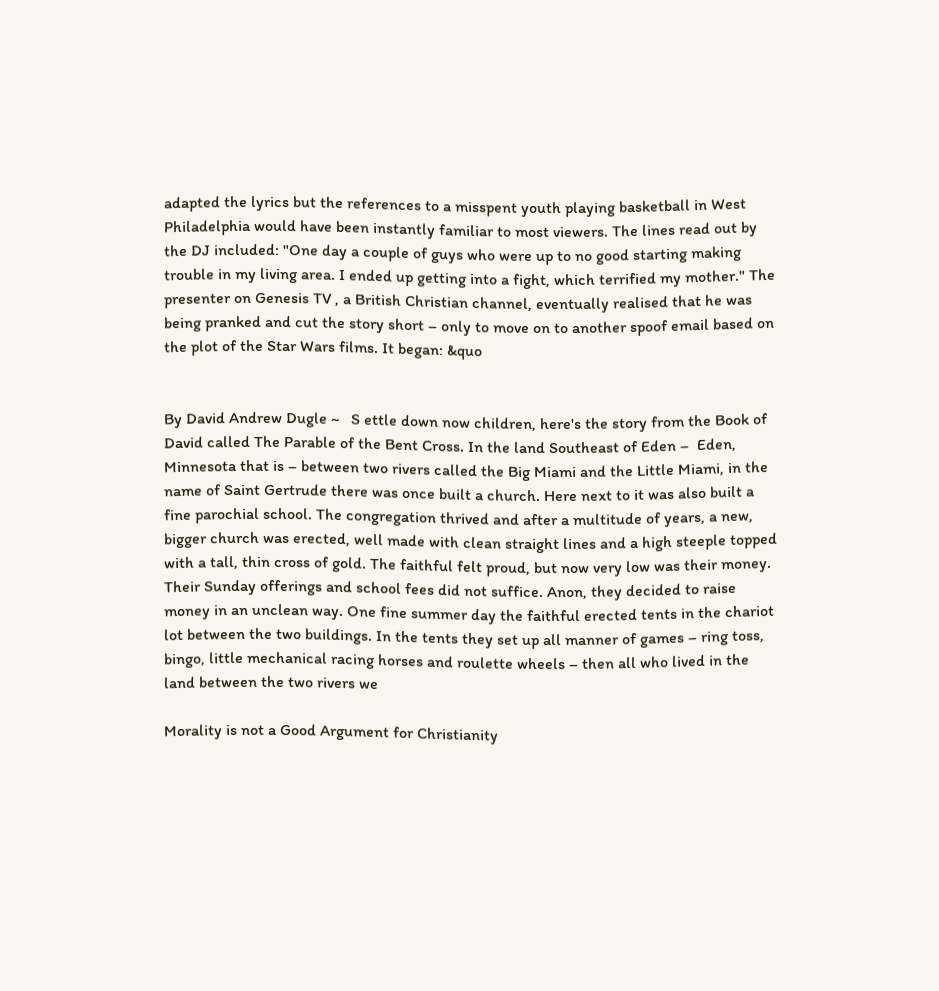adapted the lyrics but the references to a misspent youth playing basketball in West Philadelphia would have been instantly familiar to most viewers. The lines read out by the DJ included: "One day a couple of guys who were up to no good starting making trouble in my living area. I ended up getting into a fight, which terrified my mother." The presenter on Genesis TV , a British Christian channel, eventually realised that he was being pranked and cut the story short – only to move on to another spoof email based on the plot of the Star Wars films. It began: &quo


By David Andrew Dugle ~   S ettle down now children, here's the story from the Book of David called The Parable of the Bent Cross. In the land Southeast of Eden –  Eden, Minnesota that is – between two rivers called the Big Miami and the Little Miami, in the name of Saint Gertrude there was once built a church. Here next to it was also built a fine parochial school. The congregation thrived and after a multitude of years, a new, bigger church was erected, well made with clean straight lines and a high steeple topped with a tall, thin cross of gold. The faithful felt proud, but now very low was their money. Their Sunday offerings and school fees did not suffice. Anon, they decided to raise money in an unclean way. One fine summer day the faithful erected tents in the chariot lot between the two buildings. In the tents they set up all manner of games – ring toss, bingo, little mechanical racing horses and roulette wheels – then all who lived in the land between the two rivers we

Morality is not a Good Argument for Christianity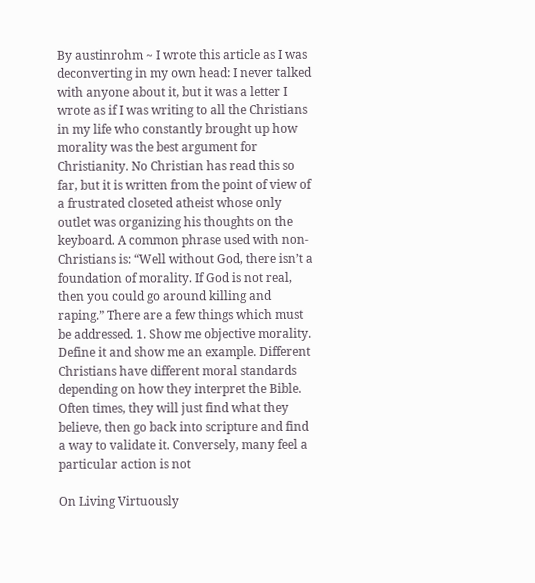By austinrohm ~ I wrote this article as I was deconverting in my own head: I never talked with anyone about it, but it was a letter I wrote as if I was writing to all the Christians in my life who constantly brought up how morality was the best argument for Christianity. No Christian has read this so far, but it is written from the point of view of a frustrated closeted atheist whose only outlet was organizing his thoughts on the keyboard. A common phrase used with non-Christians is: “Well without God, there isn’t a foundation of morality. If God is not real, then you could go around killing and raping.” There are a few things which must be addressed. 1. Show me objective morality. Define it and show me an example. Different Christians have different moral standards depending on how they interpret the Bible. Often times, they will just find what they believe, then go back into scripture and find a way to validate it. Conversely, many feel a particular action is not

On Living Virtuously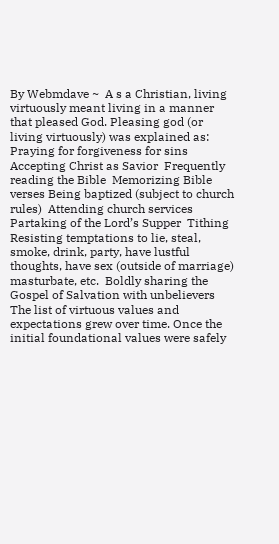By Webmdave ~  A s a Christian, living virtuously meant living in a manner that pleased God. Pleasing god (or living virtuously) was explained as: Praying for forgiveness for sins  Accepting Christ as Savior  Frequently reading the Bible  Memorizing Bible verses Being baptized (subject to church rules)  Attending church services  Partaking of the Lord’s Supper  Tithing  Resisting temptations to lie, steal, smoke, drink, party, have lustful thoughts, have sex (outside of marriage) masturbate, etc.  Boldly sharing the Gospel of Salvation with unbelievers The list of virtuous values and expectations grew over time. Once the initial foundational values were safely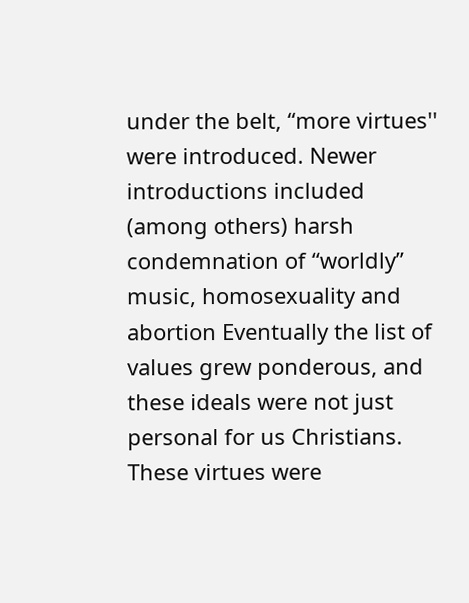under the belt, “more virtues'' were introduced. Newer introductions included (among others) harsh condemnation of “worldly” music, homosexuality and abortion Eventually the list of values grew ponderous, and these ideals were not just personal for us Christians. These virtues were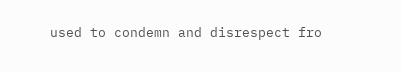used to condemn and disrespect fro